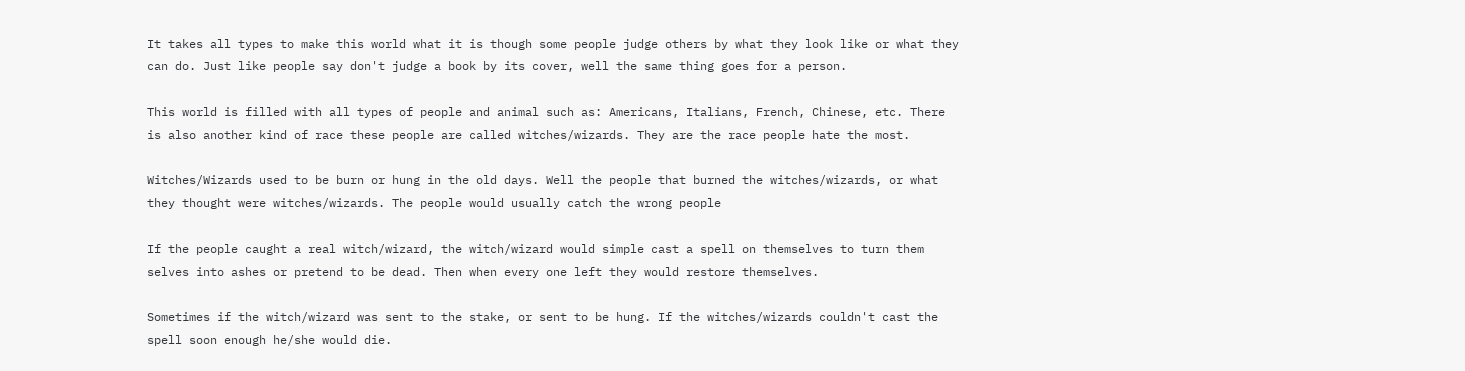It takes all types to make this world what it is though some people judge others by what they look like or what they can do. Just like people say don't judge a book by its cover, well the same thing goes for a person.

This world is filled with all types of people and animal such as: Americans, Italians, French, Chinese, etc. There is also another kind of race these people are called witches/wizards. They are the race people hate the most.

Witches/Wizards used to be burn or hung in the old days. Well the people that burned the witches/wizards, or what they thought were witches/wizards. The people would usually catch the wrong people

If the people caught a real witch/wizard, the witch/wizard would simple cast a spell on themselves to turn them selves into ashes or pretend to be dead. Then when every one left they would restore themselves.

Sometimes if the witch/wizard was sent to the stake, or sent to be hung. If the witches/wizards couldn't cast the spell soon enough he/she would die.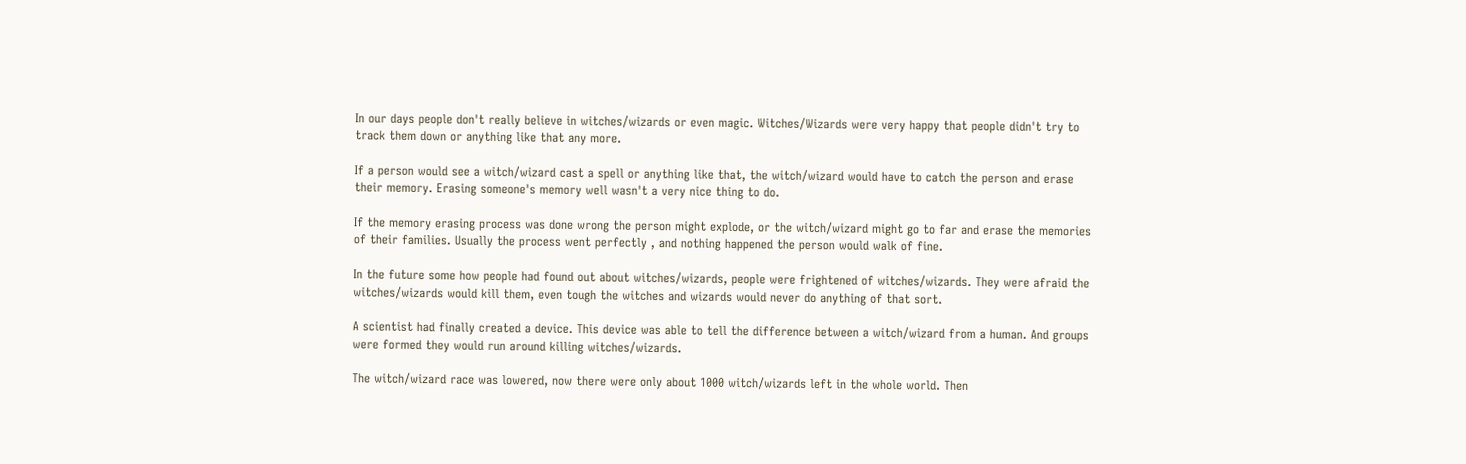In our days people don't really believe in witches/wizards or even magic. Witches/Wizards were very happy that people didn't try to track them down or anything like that any more.

If a person would see a witch/wizard cast a spell or anything like that, the witch/wizard would have to catch the person and erase their memory. Erasing someone's memory well wasn't a very nice thing to do.

If the memory erasing process was done wrong the person might explode, or the witch/wizard might go to far and erase the memories of their families. Usually the process went perfectly , and nothing happened the person would walk of fine.

In the future some how people had found out about witches/wizards, people were frightened of witches/wizards. They were afraid the witches/wizards would kill them, even tough the witches and wizards would never do anything of that sort.

A scientist had finally created a device. This device was able to tell the difference between a witch/wizard from a human. And groups were formed they would run around killing witches/wizards.

The witch/wizard race was lowered, now there were only about 1000 witch/wizards left in the whole world. Then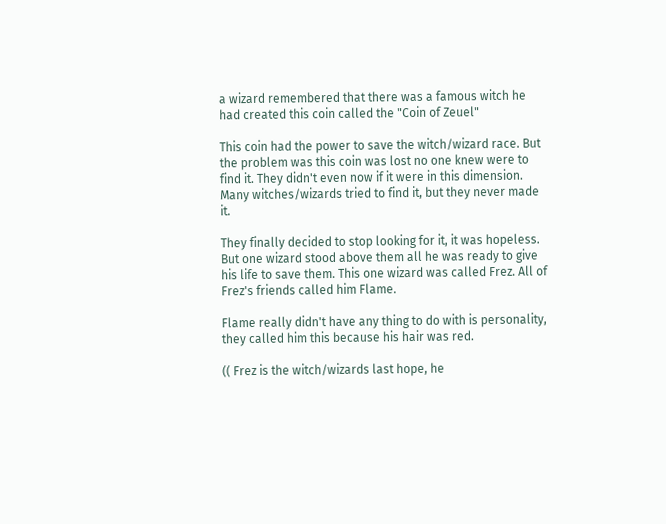a wizard remembered that there was a famous witch he had created this coin called the "Coin of Zeuel"

This coin had the power to save the witch/wizard race. But the problem was this coin was lost no one knew were to find it. They didn't even now if it were in this dimension. Many witches/wizards tried to find it, but they never made it.

They finally decided to stop looking for it, it was hopeless. But one wizard stood above them all he was ready to give his life to save them. This one wizard was called Frez. All of Frez's friends called him Flame.

Flame really didn't have any thing to do with is personality, they called him this because his hair was red.

(( Frez is the witch/wizards last hope, he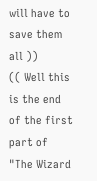will have to save them all ))
(( Well this is the end of the first part of "The Wizard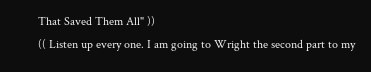That Saved Them All" ))
(( Listen up every one. I am going to Wright the second part to my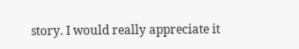story. I would really appreciate it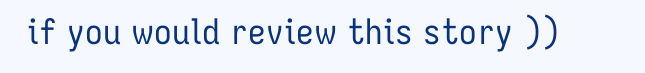if you would review this story ))